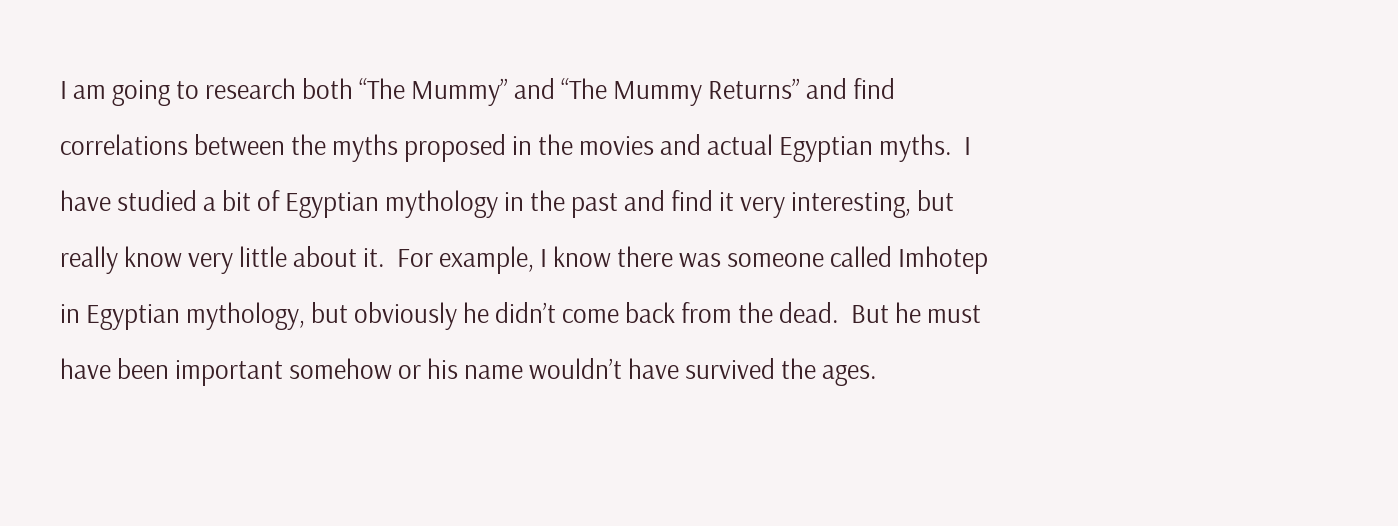I am going to research both “The Mummy” and “The Mummy Returns” and find correlations between the myths proposed in the movies and actual Egyptian myths.  I have studied a bit of Egyptian mythology in the past and find it very interesting, but really know very little about it.  For example, I know there was someone called Imhotep in Egyptian mythology, but obviously he didn’t come back from the dead.  But he must have been important somehow or his name wouldn’t have survived the ages.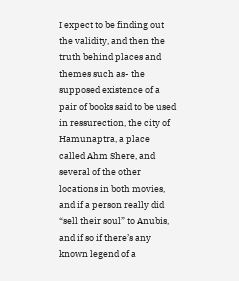I expect to be finding out the validity, and then the truth behind places and themes such as- the supposed existence of a pair of books said to be used in ressurection, the city of Hamunaptra, a place called Ahm Shere, and several of the other locations in both movies, and if a person really did “sell their soul” to Anubis, and if so if there’s any known legend of a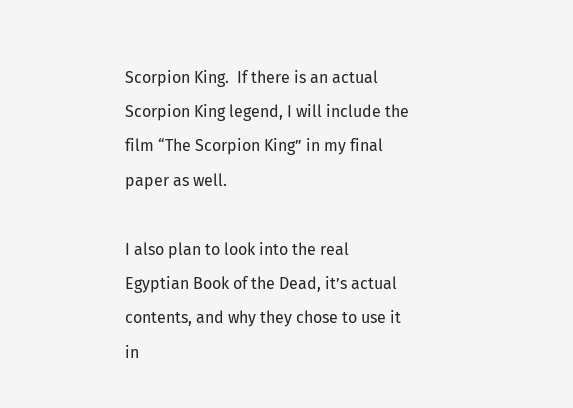Scorpion King.  If there is an actual Scorpion King legend, I will include the film “The Scorpion King” in my final paper as well.

I also plan to look into the real Egyptian Book of the Dead, it’s actual contents, and why they chose to use it in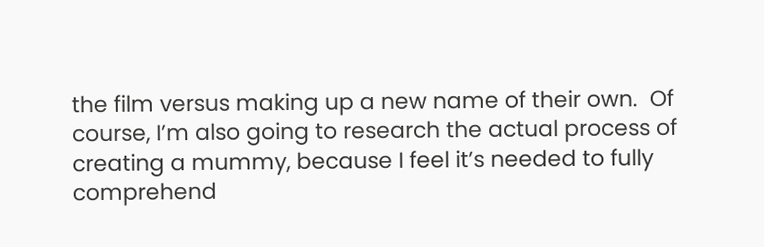the film versus making up a new name of their own.  Of course, I’m also going to research the actual process of creating a mummy, because I feel it’s needed to fully comprehend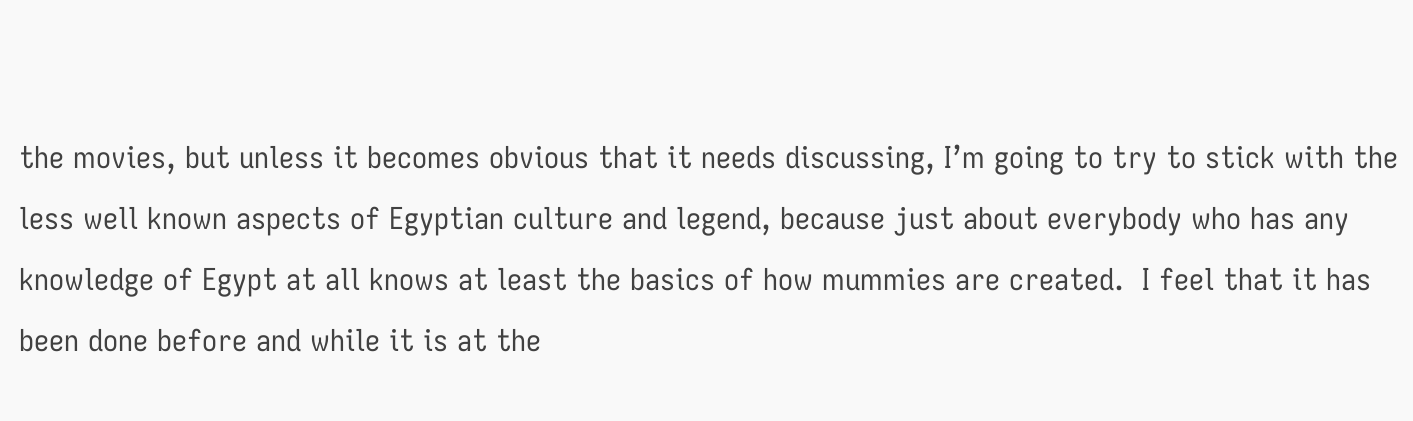the movies, but unless it becomes obvious that it needs discussing, I’m going to try to stick with the less well known aspects of Egyptian culture and legend, because just about everybody who has any knowledge of Egypt at all knows at least the basics of how mummies are created.  I feel that it has been done before and while it is at the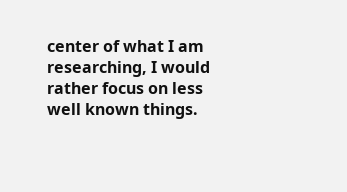center of what I am researching, I would rather focus on less well known things.